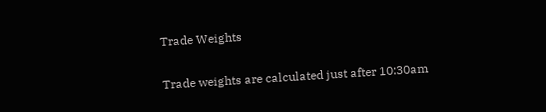Trade Weights

Trade weights are calculated just after 10:30am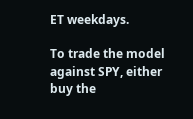ET weekdays.

To trade the model against SPY, either buy the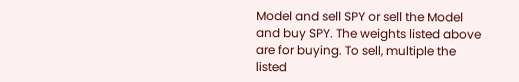Model and sell SPY or sell the Model and buy SPY. The weights listed above are for buying. To sell, multiple the listed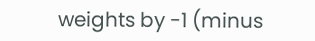weights by -1 (minus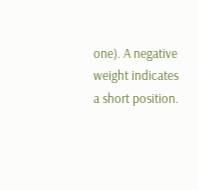one). A negative weight indicates a short position.